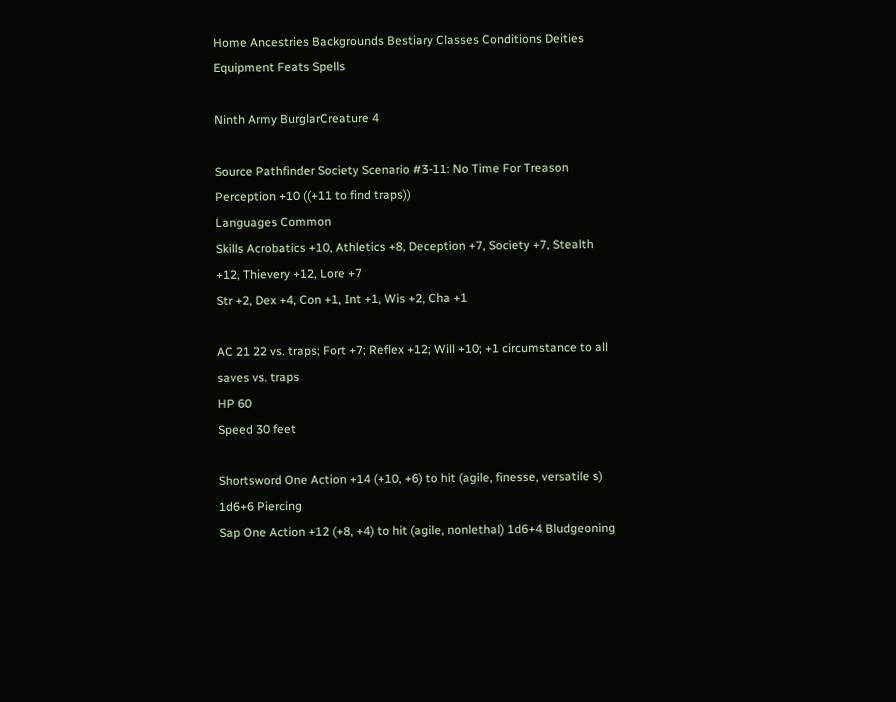Home Ancestries Backgrounds Bestiary Classes Conditions Deities Equipment Feats Spells

Ninth Army BurglarCreature 4

Source Pathfinder Society Scenario #3-11: No Time For Treason
Perception +10 ((+11 to find traps))
Languages Common
Skills Acrobatics +10, Athletics +8, Deception +7, Society +7, Stealth +12, Thievery +12, Lore +7
Str +2, Dex +4, Con +1, Int +1, Wis +2, Cha +1

AC 21 22 vs. traps; Fort +7; Reflex +12; Will +10; +1 circumstance to all saves vs. traps
HP 60
Speed 30 feet

Shortsword One Action +14 (+10, +6) to hit (agile, finesse, versatile s) 1d6+6 Piercing
Sap One Action +12 (+8, +4) to hit (agile, nonlethal) 1d6+4 Bludgeoning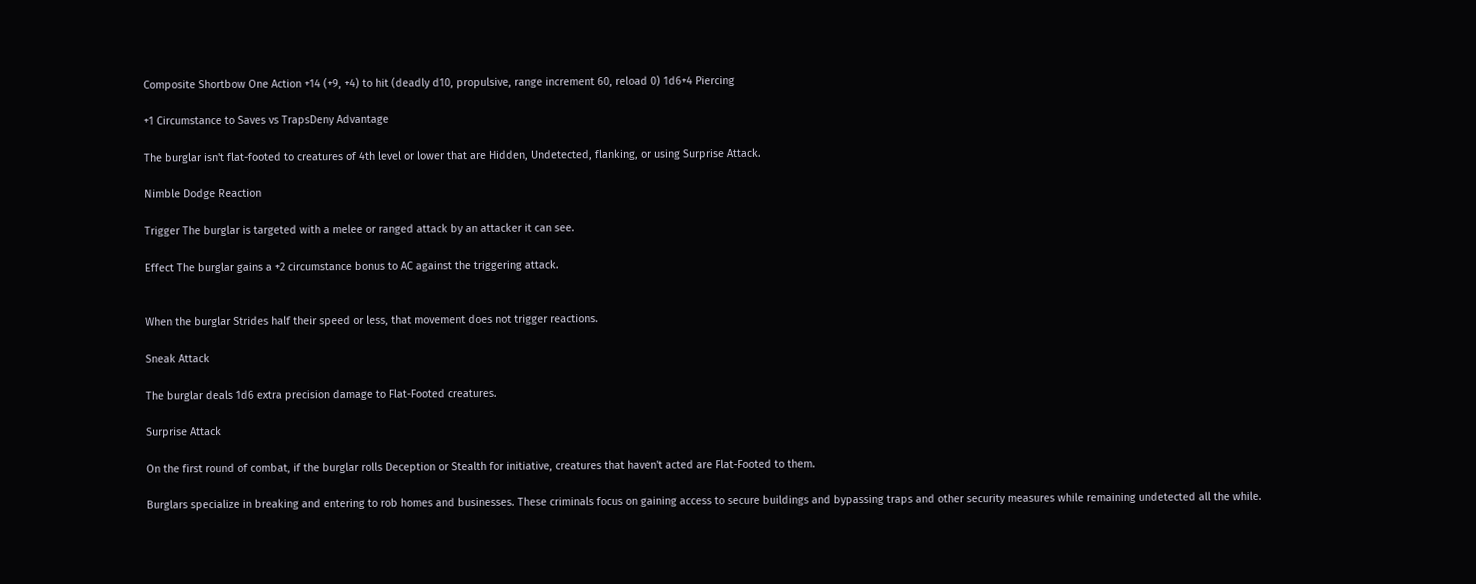Composite Shortbow One Action +14 (+9, +4) to hit (deadly d10, propulsive, range increment 60, reload 0) 1d6+4 Piercing

+1 Circumstance to Saves vs TrapsDeny Advantage

The burglar isn't flat-footed to creatures of 4th level or lower that are Hidden, Undetected, flanking, or using Surprise Attack.

Nimble Dodge Reaction

Trigger The burglar is targeted with a melee or ranged attack by an attacker it can see.

Effect The burglar gains a +2 circumstance bonus to AC against the triggering attack.


When the burglar Strides half their speed or less, that movement does not trigger reactions.

Sneak Attack

The burglar deals 1d6 extra precision damage to Flat-Footed creatures.

Surprise Attack

On the first round of combat, if the burglar rolls Deception or Stealth for initiative, creatures that haven't acted are Flat-Footed to them.

Burglars specialize in breaking and entering to rob homes and businesses. These criminals focus on gaining access to secure buildings and bypassing traps and other security measures while remaining undetected all the while.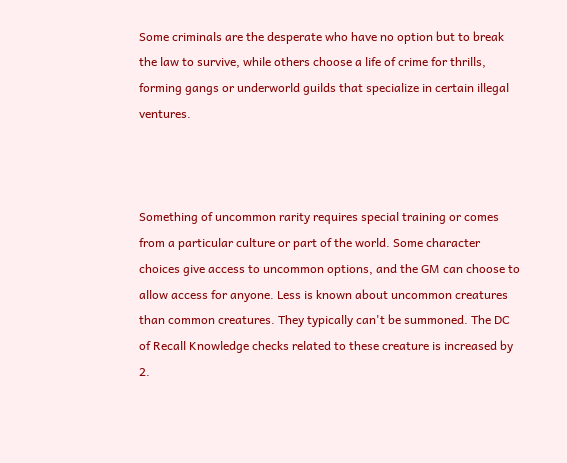Some criminals are the desperate who have no option but to break the law to survive, while others choose a life of crime for thrills, forming gangs or underworld guilds that specialize in certain illegal ventures.



Something of uncommon rarity requires special training or comes from a particular culture or part of the world. Some character choices give access to uncommon options, and the GM can choose to allow access for anyone. Less is known about uncommon creatures than common creatures. They typically can't be summoned. The DC of Recall Knowledge checks related to these creature is increased by 2.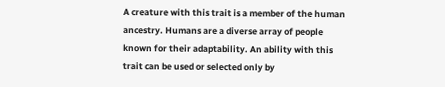A creature with this trait is a member of the human ancestry. Humans are a diverse array of people known for their adaptability. An ability with this trait can be used or selected only by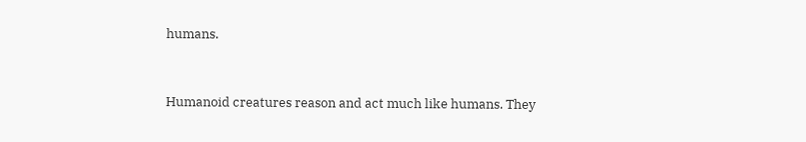humans.


Humanoid creatures reason and act much like humans. They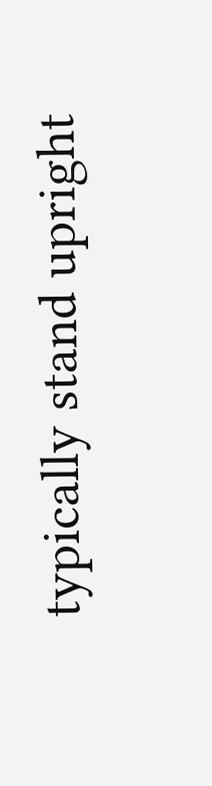typically stand upright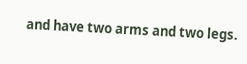and have two arms and two legs.